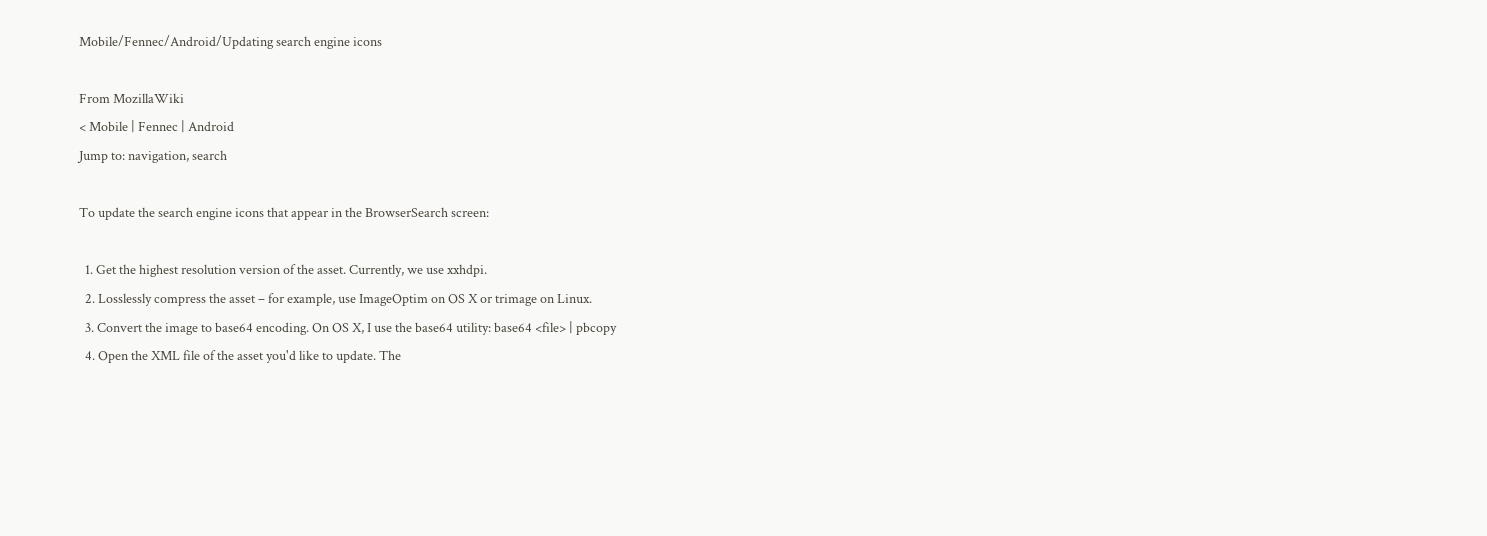Mobile/Fennec/Android/Updating search engine icons

From MozillaWiki
< Mobile | Fennec | Android
Jump to: navigation, search

To update the search engine icons that appear in the BrowserSearch screen:

  1. Get the highest resolution version of the asset. Currently, we use xxhdpi.
  2. Losslessly compress the asset – for example, use ImageOptim on OS X or trimage on Linux.
  3. Convert the image to base64 encoding. On OS X, I use the base64 utility: base64 <file> | pbcopy
  4. Open the XML file of the asset you'd like to update. The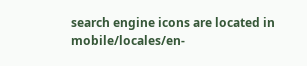search engine icons are located in mobile/locales/en-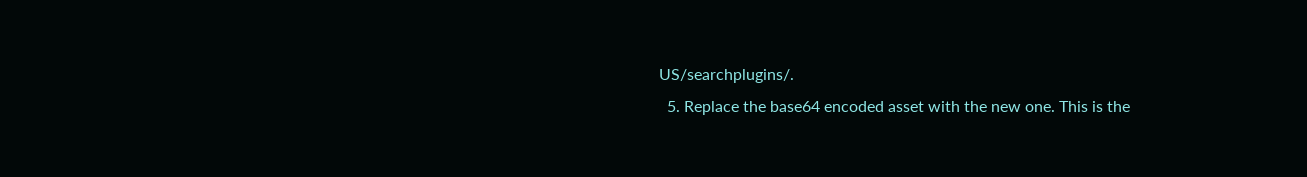US/searchplugins/.
  5. Replace the base64 encoded asset with the new one. This is the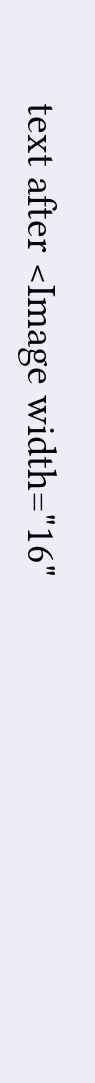text after <Image width="16"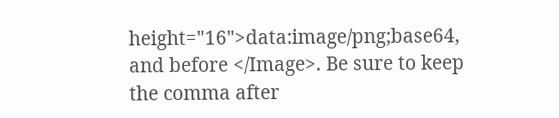height="16">data:image/png;base64, and before </Image>. Be sure to keep the comma after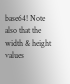base64! Note also that the width & height values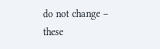do not change – these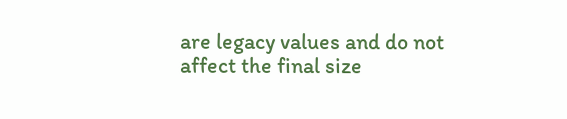are legacy values and do not affect the final size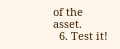of the asset.
  6. Test it!